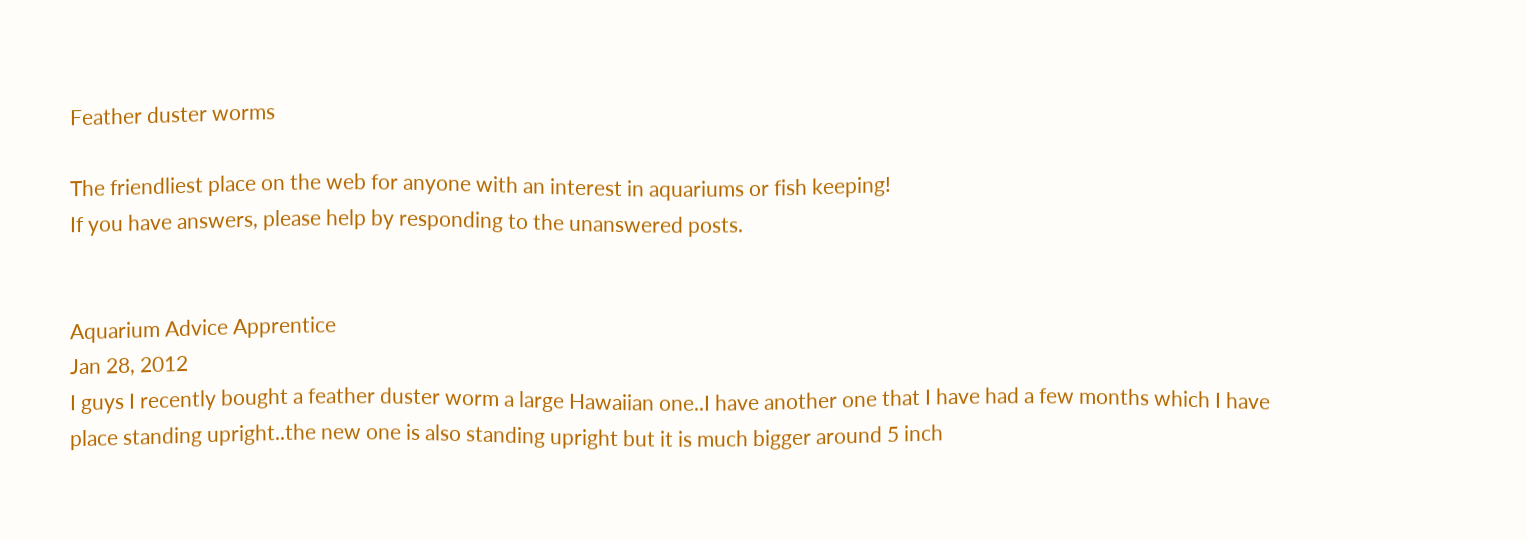Feather duster worms

The friendliest place on the web for anyone with an interest in aquariums or fish keeping!
If you have answers, please help by responding to the unanswered posts.


Aquarium Advice Apprentice
Jan 28, 2012
I guys I recently bought a feather duster worm a large Hawaiian one..I have another one that I have had a few months which I have place standing upright..the new one is also standing upright but it is much bigger around 5 inch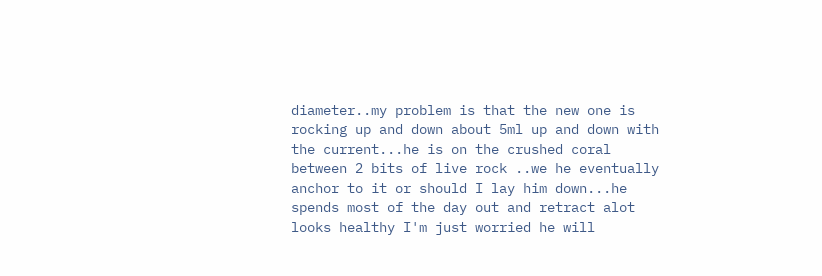diameter..my problem is that the new one is rocking up and down about 5ml up and down with the current...he is on the crushed coral between 2 bits of live rock ..we he eventually anchor to it or should I lay him down...he spends most of the day out and retract alot looks healthy I'm just worried he will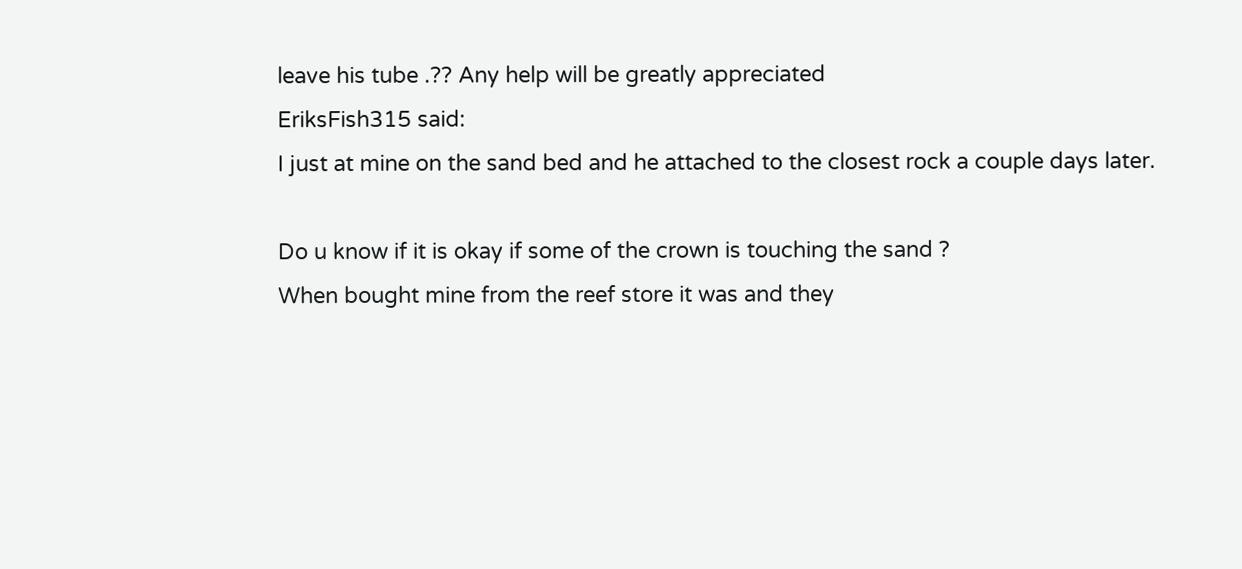leave his tube .?? Any help will be greatly appreciated
EriksFish315 said:
I just at mine on the sand bed and he attached to the closest rock a couple days later.

Do u know if it is okay if some of the crown is touching the sand ?
When bought mine from the reef store it was and they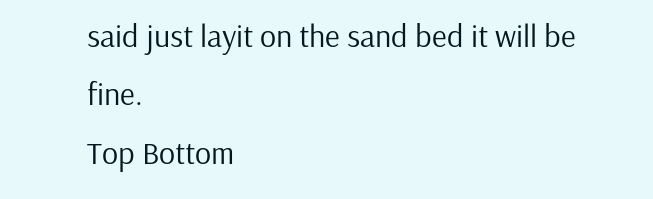said just layit on the sand bed it will be fine.
Top Bottom